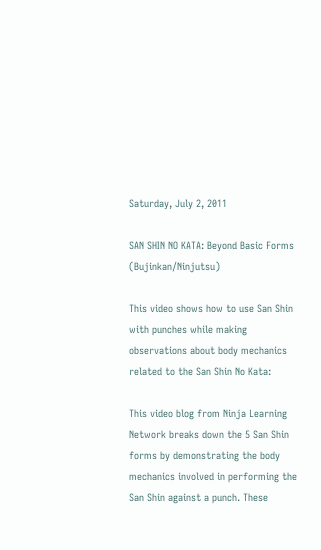Saturday, July 2, 2011

SAN SHIN NO KATA: Beyond Basic Forms (Bujinkan/Ninjutsu)

This video shows how to use San Shin with punches while making observations about body mechanics related to the San Shin No Kata:

This video blog from Ninja Learning Network breaks down the 5 San Shin forms by demonstrating the body mechanics involved in performing the San Shin against a punch. These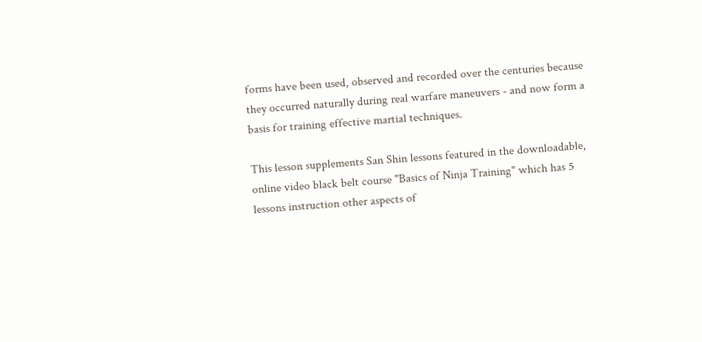forms have been used, observed and recorded over the centuries because they occurred naturally during real warfare maneuvers - and now form a basis for training effective martial techniques.

This lesson supplements San Shin lessons featured in the downloadable, online video black belt course "Basics of Ninja Training" which has 5 lessons instruction other aspects of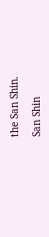the San Shin.

San Shin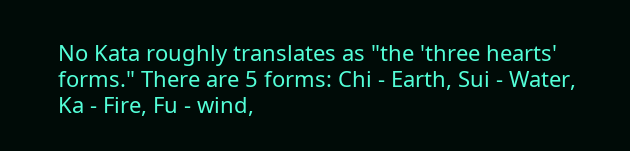No Kata roughly translates as "the 'three hearts' forms." There are 5 forms: Chi - Earth, Sui - Water, Ka - Fire, Fu - wind,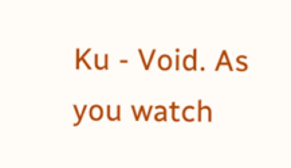Ku - Void. As you watch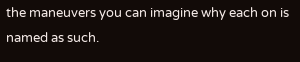the maneuvers you can imagine why each on is named as such.